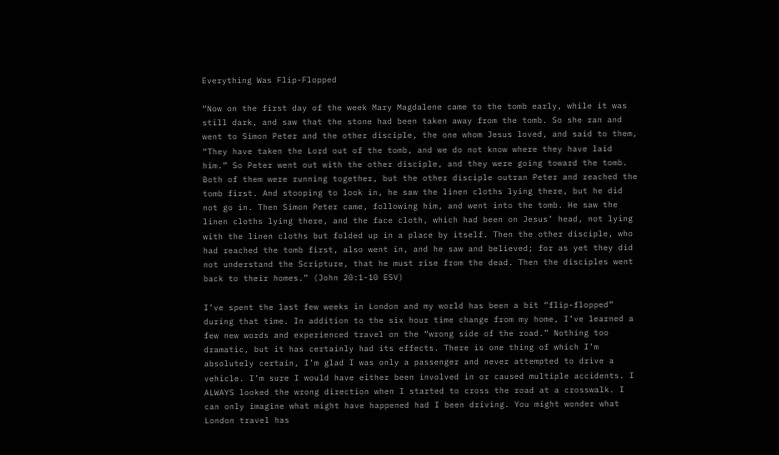Everything Was Flip-Flopped

“Now on the first day of the week Mary Magdalene came to the tomb early, while it was still dark, and saw that the stone had been taken away from the tomb. So she ran and went to Simon Peter and the other disciple, the one whom Jesus loved, and said to them, “They have taken the Lord out of the tomb, and we do not know where they have laid him.” So Peter went out with the other disciple, and they were going toward the tomb. Both of them were running together, but the other disciple outran Peter and reached the tomb first. And stooping to look in, he saw the linen cloths lying there, but he did not go in. Then Simon Peter came, following him, and went into the tomb. He saw the linen cloths lying there, and the face cloth, which had been on Jesus’ head, not lying with the linen cloths but folded up in a place by itself. Then the other disciple, who had reached the tomb first, also went in, and he saw and believed; for as yet they did not understand the Scripture, that he must rise from the dead. Then the disciples went back to their homes.” (John 20:1-10 ESV)

I’ve spent the last few weeks in London and my world has been a bit “flip-flopped” during that time. In addition to the six hour time change from my home, I’ve learned a few new words and experienced travel on the “wrong side of the road.” Nothing too dramatic, but it has certainly had its effects. There is one thing of which I’m absolutely certain, I’m glad I was only a passenger and never attempted to drive a vehicle. I’m sure I would have either been involved in or caused multiple accidents. I ALWAYS looked the wrong direction when I started to cross the road at a crosswalk. I can only imagine what might have happened had I been driving. You might wonder what London travel has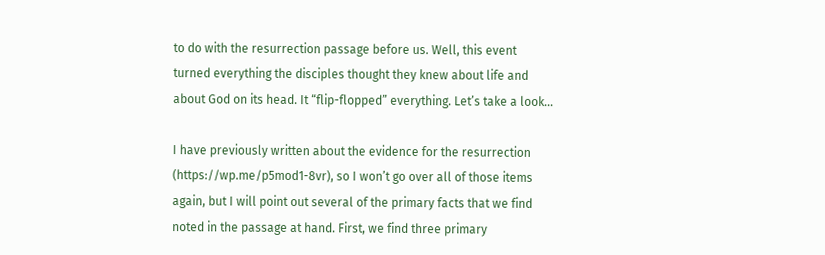to do with the resurrection passage before us. Well, this event turned everything the disciples thought they knew about life and about God on its head. It “flip-flopped” everything. Let’s take a look…

I have previously written about the evidence for the resurrection (https://wp.me/p5mod1-8vr), so I won’t go over all of those items again, but I will point out several of the primary facts that we find noted in the passage at hand. First, we find three primary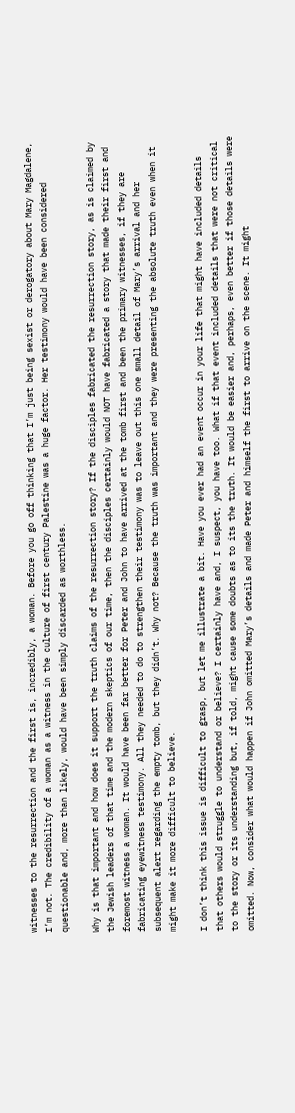witnesses to the resurrection and the first is, incredibly, a woman. Before you go off thinking that I’m just being sexist or derogatory about Mary Magdalene, I’m not. The credibility of a woman as a witness in the culture of first century Palestine was a huge factor. Her testimony would have been considered questionable and, more than likely, would have been simply discarded as worthless.

Why is that important and how does it support the truth claims of the resurrection story? If the disciples fabricated the resurrection story, as is claimed by the Jewish leaders of that time and the modern skeptics of our time, then the disciples certainly would NOT have fabricated a story that made their first and foremost witness a woman. It would have been far better for Peter and John to have arrived at the tomb first and been the primary witnesses, if they are fabricating eyewitness testimony. All they needed to do to strengthen their testimony was to leave out this one small detail of Mary’s arrival and her subsequent alert regarding the empty tomb, but they didn’t. Why not? Because the truth was important and they were presenting the absolute truth even when it might make it more difficult to believe.

I don’t think this issue is difficult to grasp, but let me illustrate a bit. Have you ever had an event occur in your life that might have included details that others would struggle to understand or believe? I certainly have and, I suspect, you have too. What if that event included details that were not critical to the story or its understanding but, if told, might cause some doubts as to its the truth. It would be easier and, perhaps, even better if those details were omitted. Now, consider what would happen if John omitted Mary’s details and made Peter and himself the first to arrive on the scene. It might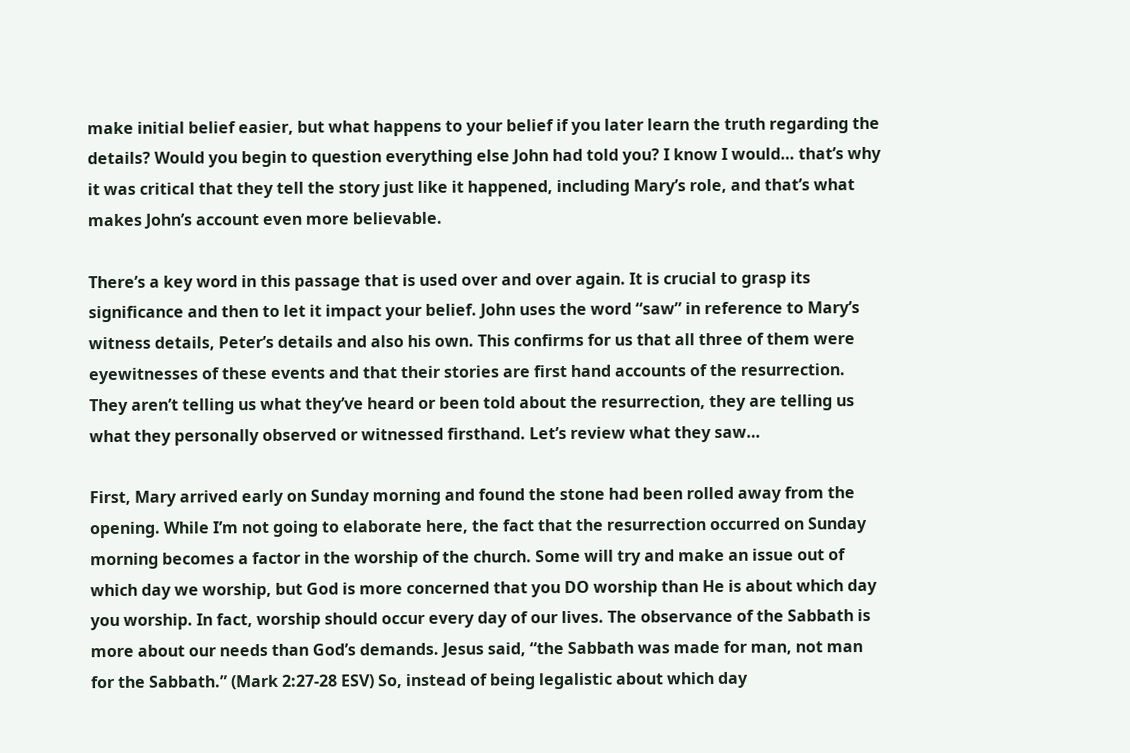make initial belief easier, but what happens to your belief if you later learn the truth regarding the details? Would you begin to question everything else John had told you? I know I would… that’s why it was critical that they tell the story just like it happened, including Mary’s role, and that’s what makes John’s account even more believable.

There’s a key word in this passage that is used over and over again. It is crucial to grasp its significance and then to let it impact your belief. John uses the word “saw” in reference to Mary’s witness details, Peter’s details and also his own. This confirms for us that all three of them were eyewitnesses of these events and that their stories are first hand accounts of the resurrection. They aren’t telling us what they’ve heard or been told about the resurrection, they are telling us what they personally observed or witnessed firsthand. Let’s review what they saw…

First, Mary arrived early on Sunday morning and found the stone had been rolled away from the opening. While I’m not going to elaborate here, the fact that the resurrection occurred on Sunday morning becomes a factor in the worship of the church. Some will try and make an issue out of which day we worship, but God is more concerned that you DO worship than He is about which day you worship. In fact, worship should occur every day of our lives. The observance of the Sabbath is more about our needs than God’s demands. Jesus said, “the Sabbath was made for man, not man for the Sabbath.” (Mark 2:27-28 ESV) So, instead of being legalistic about which day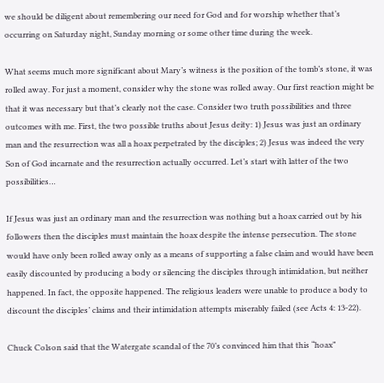we should be diligent about remembering our need for God and for worship whether that’s occurring on Saturday night, Sunday morning or some other time during the week.

What seems much more significant about Mary’s witness is the position of the tomb’s stone, it was rolled away. For just a moment, consider why the stone was rolled away. Our first reaction might be that it was necessary but that’s clearly not the case. Consider two truth possibilities and three outcomes with me. First, the two possible truths about Jesus deity: 1) Jesus was just an ordinary man and the resurrection was all a hoax perpetrated by the disciples; 2) Jesus was indeed the very Son of God incarnate and the resurrection actually occurred. Let’s start with latter of the two possibilities…

If Jesus was just an ordinary man and the resurrection was nothing but a hoax carried out by his followers then the disciples must maintain the hoax despite the intense persecution. The stone would have only been rolled away only as a means of supporting a false claim and would have been easily discounted by producing a body or silencing the disciples through intimidation, but neither happened. In fact, the opposite happened. The religious leaders were unable to produce a body to discount the disciples’ claims and their intimidation attempts miserably failed (see Acts 4: 13-22).

Chuck Colson said that the Watergate scandal of the 70’s convinced him that this “hoax”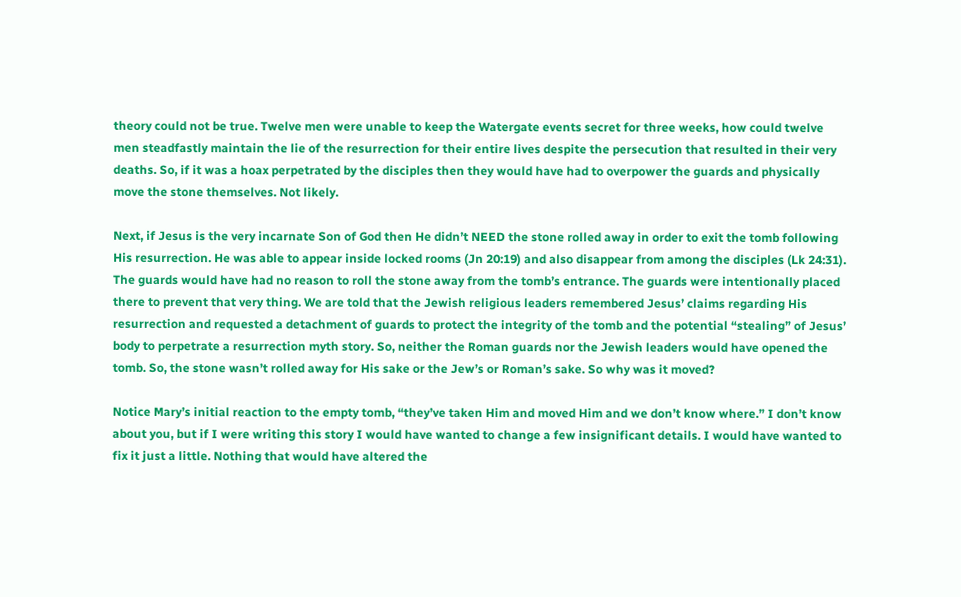theory could not be true. Twelve men were unable to keep the Watergate events secret for three weeks, how could twelve men steadfastly maintain the lie of the resurrection for their entire lives despite the persecution that resulted in their very deaths. So, if it was a hoax perpetrated by the disciples then they would have had to overpower the guards and physically move the stone themselves. Not likely.

Next, if Jesus is the very incarnate Son of God then He didn’t NEED the stone rolled away in order to exit the tomb following His resurrection. He was able to appear inside locked rooms (Jn 20:19) and also disappear from among the disciples (Lk 24:31). The guards would have had no reason to roll the stone away from the tomb’s entrance. The guards were intentionally placed there to prevent that very thing. We are told that the Jewish religious leaders remembered Jesus’ claims regarding His resurrection and requested a detachment of guards to protect the integrity of the tomb and the potential “stealing” of Jesus’ body to perpetrate a resurrection myth story. So, neither the Roman guards nor the Jewish leaders would have opened the tomb. So, the stone wasn’t rolled away for His sake or the Jew’s or Roman’s sake. So why was it moved?

Notice Mary’s initial reaction to the empty tomb, “they’ve taken Him and moved Him and we don’t know where.” I don’t know about you, but if I were writing this story I would have wanted to change a few insignificant details. I would have wanted to fix it just a little. Nothing that would have altered the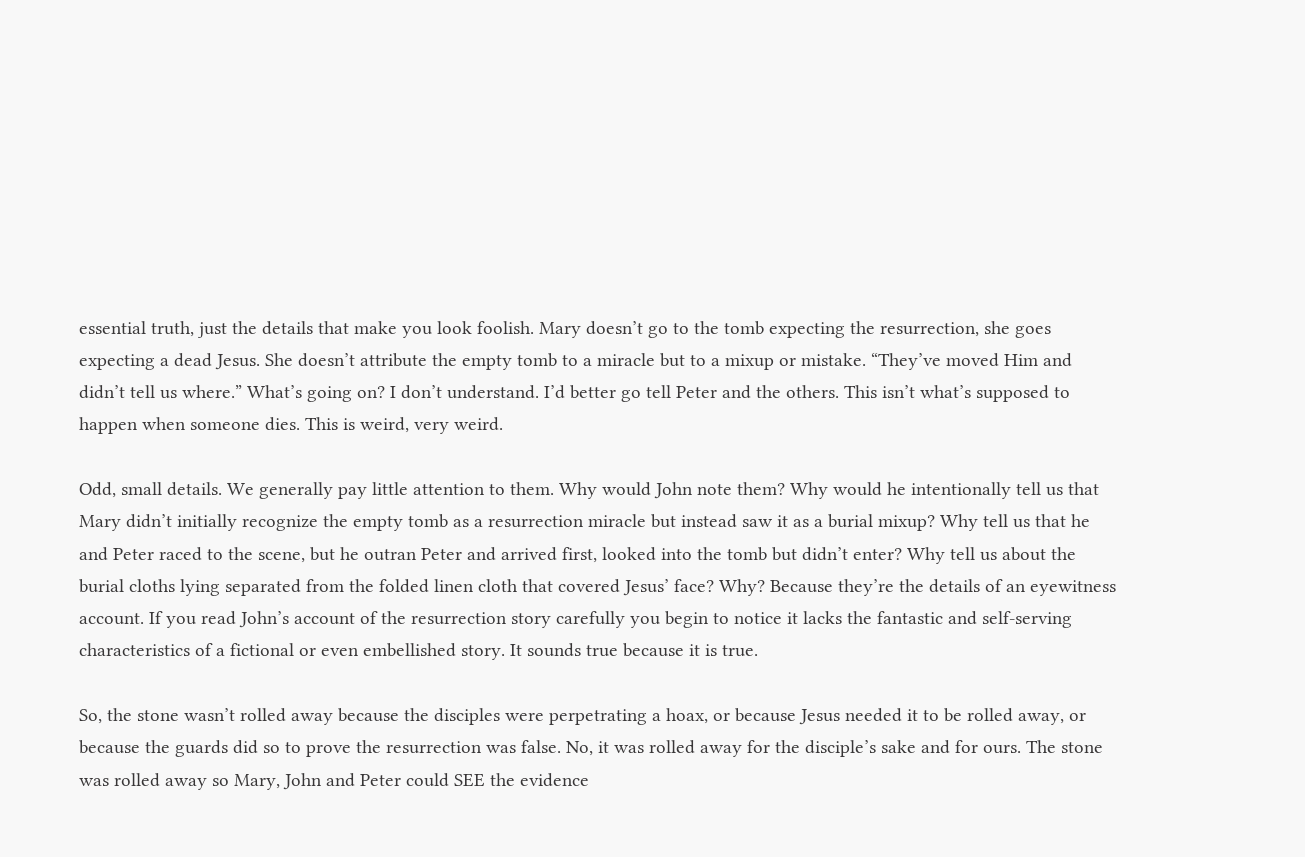essential truth, just the details that make you look foolish. Mary doesn’t go to the tomb expecting the resurrection, she goes expecting a dead Jesus. She doesn’t attribute the empty tomb to a miracle but to a mixup or mistake. “They’ve moved Him and didn’t tell us where.” What’s going on? I don’t understand. I’d better go tell Peter and the others. This isn’t what’s supposed to happen when someone dies. This is weird, very weird.

Odd, small details. We generally pay little attention to them. Why would John note them? Why would he intentionally tell us that Mary didn’t initially recognize the empty tomb as a resurrection miracle but instead saw it as a burial mixup? Why tell us that he and Peter raced to the scene, but he outran Peter and arrived first, looked into the tomb but didn’t enter? Why tell us about the burial cloths lying separated from the folded linen cloth that covered Jesus’ face? Why? Because they’re the details of an eyewitness account. If you read John’s account of the resurrection story carefully you begin to notice it lacks the fantastic and self-serving characteristics of a fictional or even embellished story. It sounds true because it is true.

So, the stone wasn’t rolled away because the disciples were perpetrating a hoax, or because Jesus needed it to be rolled away, or because the guards did so to prove the resurrection was false. No, it was rolled away for the disciple’s sake and for ours. The stone was rolled away so Mary, John and Peter could SEE the evidence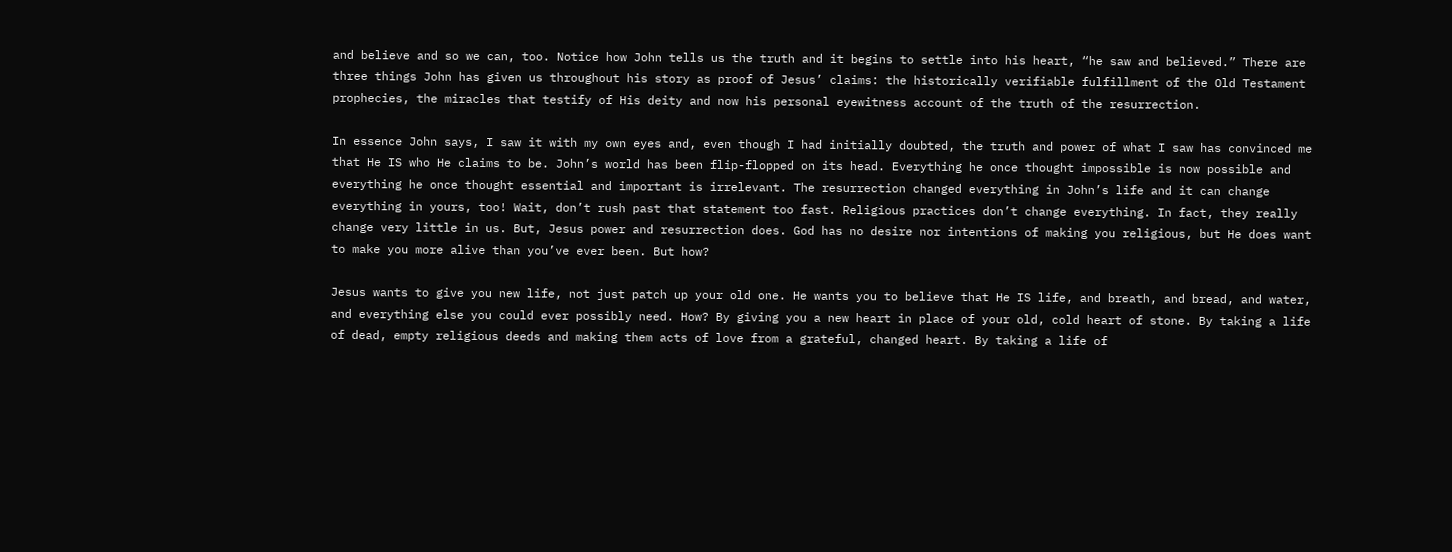and believe and so we can, too. Notice how John tells us the truth and it begins to settle into his heart, “he saw and believed.” There are three things John has given us throughout his story as proof of Jesus’ claims: the historically verifiable fulfillment of the Old Testament prophecies, the miracles that testify of His deity and now his personal eyewitness account of the truth of the resurrection.

In essence John says, I saw it with my own eyes and, even though I had initially doubted, the truth and power of what I saw has convinced me that He IS who He claims to be. John’s world has been flip-flopped on its head. Everything he once thought impossible is now possible and everything he once thought essential and important is irrelevant. The resurrection changed everything in John’s life and it can change everything in yours, too! Wait, don’t rush past that statement too fast. Religious practices don’t change everything. In fact, they really change very little in us. But, Jesus power and resurrection does. God has no desire nor intentions of making you religious, but He does want to make you more alive than you’ve ever been. But how?

Jesus wants to give you new life, not just patch up your old one. He wants you to believe that He IS life, and breath, and bread, and water, and everything else you could ever possibly need. How? By giving you a new heart in place of your old, cold heart of stone. By taking a life of dead, empty religious deeds and making them acts of love from a grateful, changed heart. By taking a life of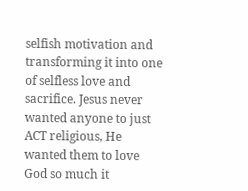selfish motivation and transforming it into one of selfless love and sacrifice. Jesus never wanted anyone to just ACT religious, He wanted them to love God so much it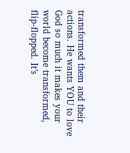transformed them and their actions. He wants YOU to love God so much it makes your world become transformed, flip-flopped. It’s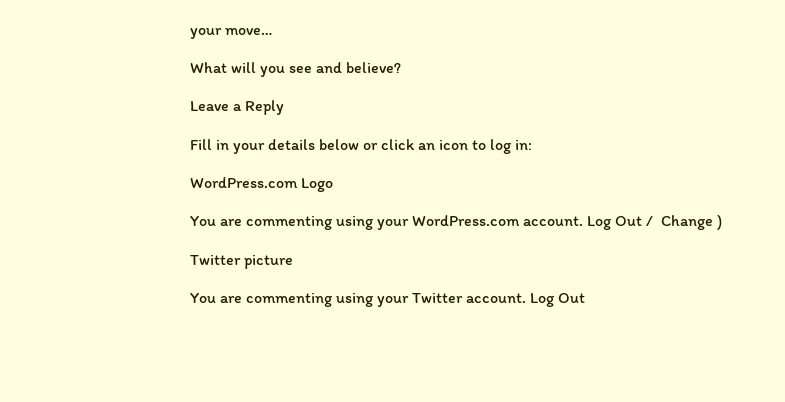your move…

What will you see and believe?

Leave a Reply

Fill in your details below or click an icon to log in:

WordPress.com Logo

You are commenting using your WordPress.com account. Log Out /  Change )

Twitter picture

You are commenting using your Twitter account. Log Out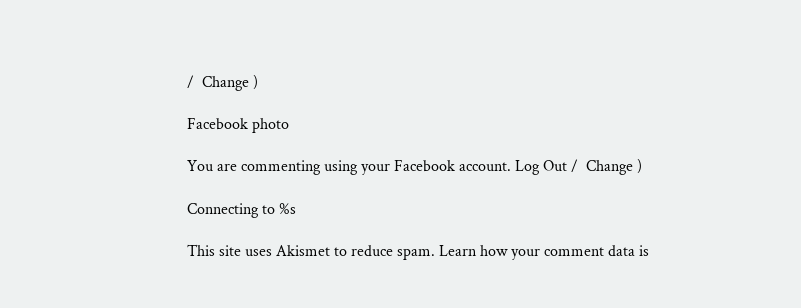/  Change )

Facebook photo

You are commenting using your Facebook account. Log Out /  Change )

Connecting to %s

This site uses Akismet to reduce spam. Learn how your comment data is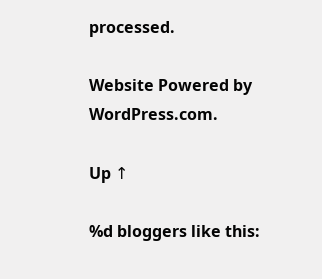processed.

Website Powered by WordPress.com.

Up ↑

%d bloggers like this: